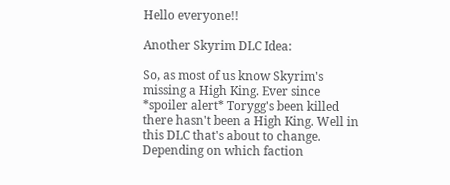Hello everyone!!

Another Skyrim DLC Idea:

So, as most of us know Skyrim's missing a High King. Ever since *spoiler alert* Torygg's been killed there hasn't been a High King. Well in this DLC that's about to change. Depending on which faction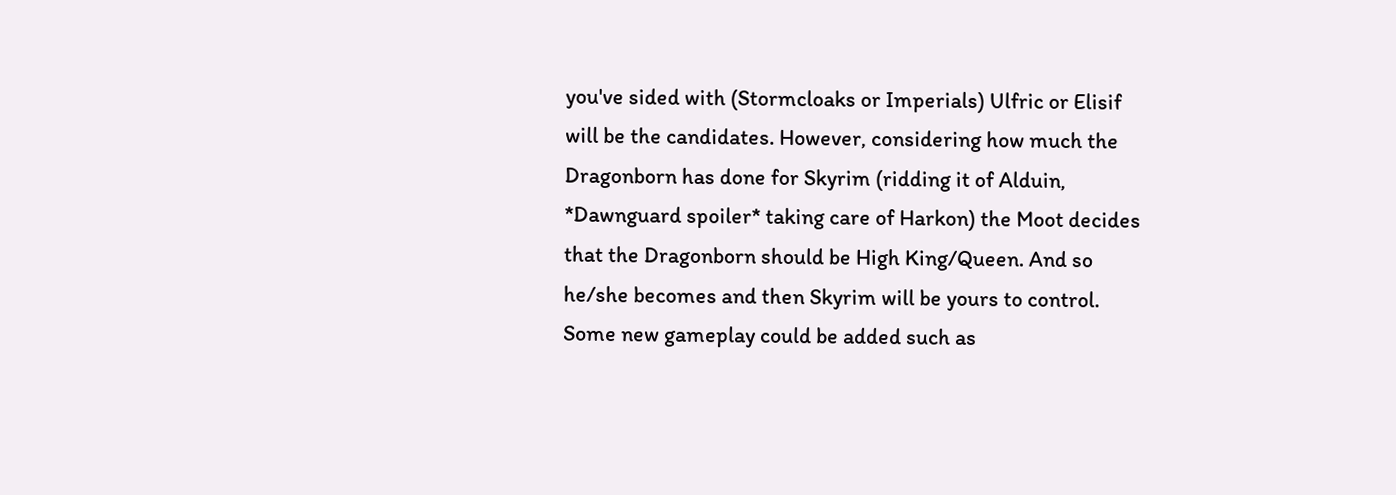you've sided with (Stormcloaks or Imperials) Ulfric or Elisif will be the candidates. However, considering how much the Dragonborn has done for Skyrim (ridding it of Alduin, *Dawnguard spoiler* taking care of Harkon) the Moot decides that the Dragonborn should be High King/Queen. And so he/she becomes and then Skyrim will be yours to control. Some new gameplay could be added such as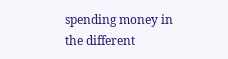spending money in the different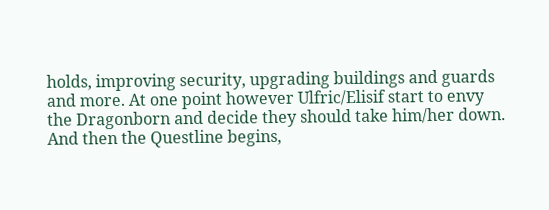holds, improving security, upgrading buildings and guards and more. At one point however Ulfric/Elisif start to envy the Dragonborn and decide they should take him/her down. And then the Questline begins,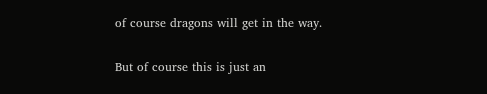of course dragons will get in the way.

But of course this is just an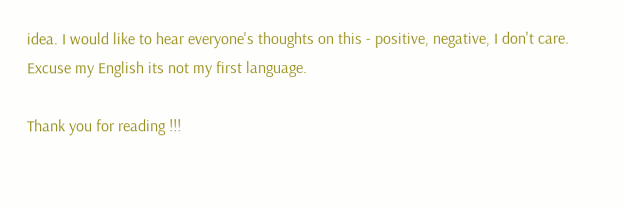idea. I would like to hear everyone's thoughts on this - positive, negative, I don't care. Excuse my English its not my first language.

Thank you for reading !!!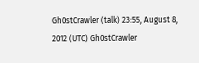Gh0stCrawler (talk) 23:55, August 8, 2012 (UTC) Gh0stCrawler